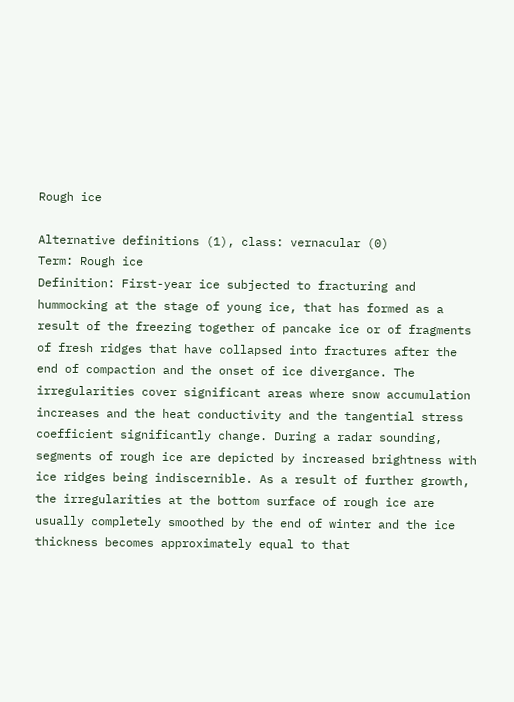Rough ice

Alternative definitions (1), class: vernacular (0)
Term: Rough ice
Definition: First-year ice subjected to fracturing and hummocking at the stage of young ice, that has formed as a result of the freezing together of pancake ice or of fragments of fresh ridges that have collapsed into fractures after the end of compaction and the onset of ice divergance. The irregularities cover significant areas where snow accumulation increases and the heat conductivity and the tangential stress coefficient significantly change. During a radar sounding, segments of rough ice are depicted by increased brightness with ice ridges being indiscernible. As a result of further growth, the irregularities at the bottom surface of rough ice are usually completely smoothed by the end of winter and the ice thickness becomes approximately equal to that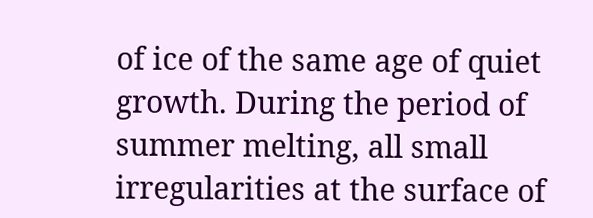of ice of the same age of quiet growth. During the period of summer melting, all small irregularities at the surface of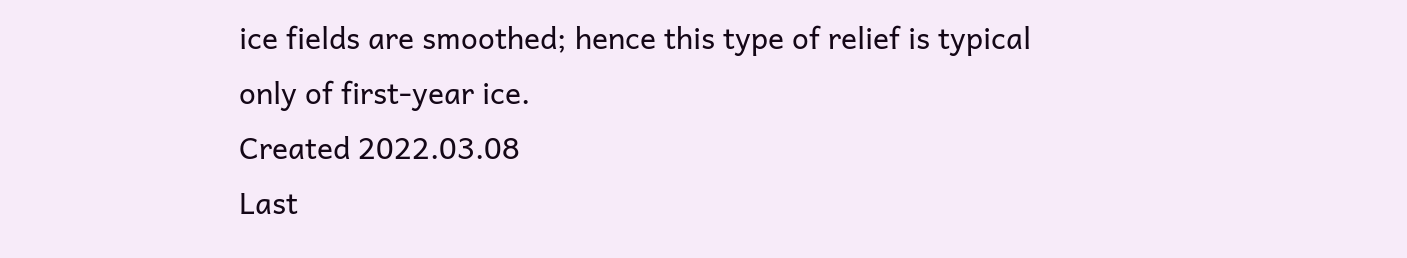ice fields are smoothed; hence this type of relief is typical only of first-year ice.
Created 2022.03.08
Last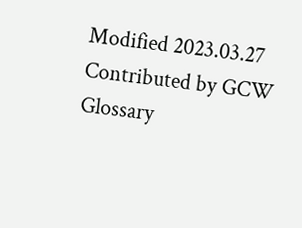Modified 2023.03.27
Contributed by GCW Glossary